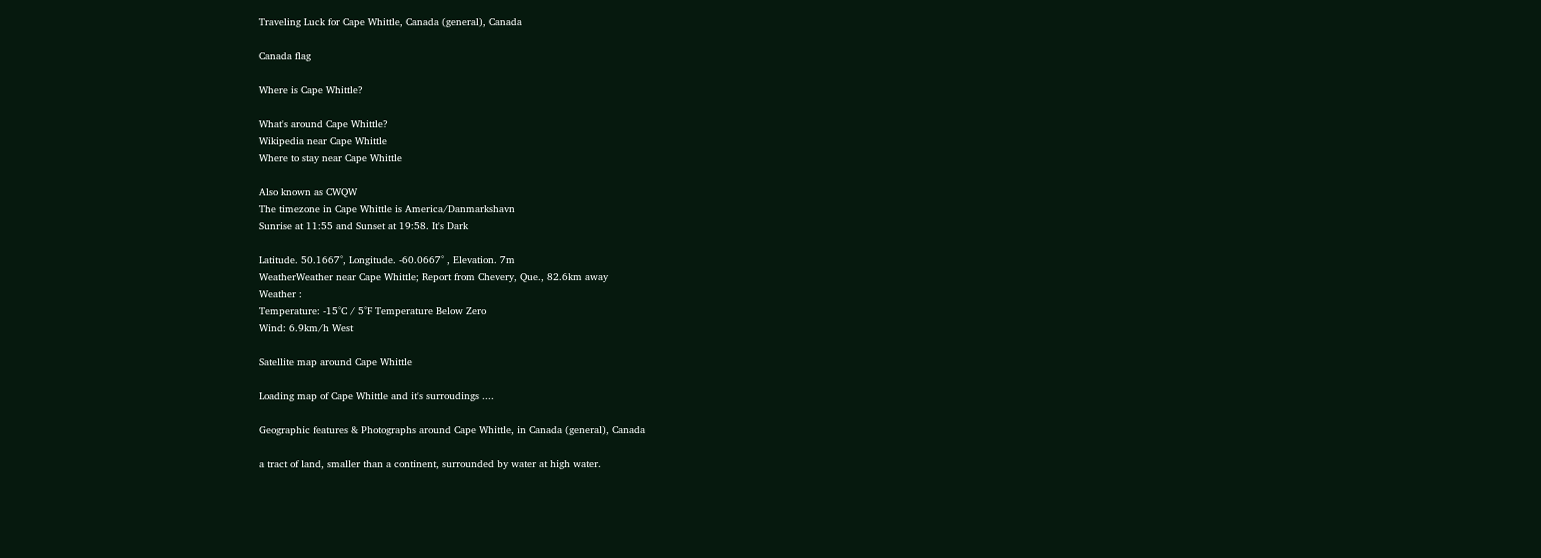Traveling Luck for Cape Whittle, Canada (general), Canada

Canada flag

Where is Cape Whittle?

What's around Cape Whittle?
Wikipedia near Cape Whittle
Where to stay near Cape Whittle

Also known as CWQW
The timezone in Cape Whittle is America/Danmarkshavn
Sunrise at 11:55 and Sunset at 19:58. It's Dark

Latitude. 50.1667°, Longitude. -60.0667° , Elevation. 7m
WeatherWeather near Cape Whittle; Report from Chevery, Que., 82.6km away
Weather :
Temperature: -15°C / 5°F Temperature Below Zero
Wind: 6.9km/h West

Satellite map around Cape Whittle

Loading map of Cape Whittle and it's surroudings ....

Geographic features & Photographs around Cape Whittle, in Canada (general), Canada

a tract of land, smaller than a continent, surrounded by water at high water.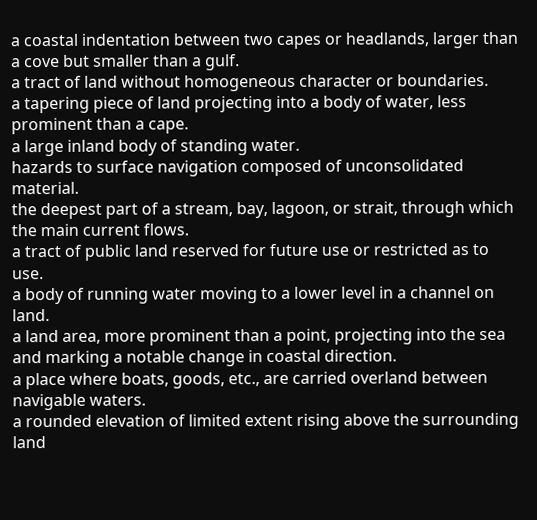a coastal indentation between two capes or headlands, larger than a cove but smaller than a gulf.
a tract of land without homogeneous character or boundaries.
a tapering piece of land projecting into a body of water, less prominent than a cape.
a large inland body of standing water.
hazards to surface navigation composed of unconsolidated material.
the deepest part of a stream, bay, lagoon, or strait, through which the main current flows.
a tract of public land reserved for future use or restricted as to use.
a body of running water moving to a lower level in a channel on land.
a land area, more prominent than a point, projecting into the sea and marking a notable change in coastal direction.
a place where boats, goods, etc., are carried overland between navigable waters.
a rounded elevation of limited extent rising above the surrounding land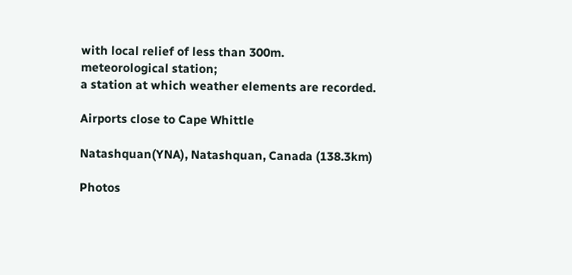with local relief of less than 300m.
meteorological station;
a station at which weather elements are recorded.

Airports close to Cape Whittle

Natashquan(YNA), Natashquan, Canada (138.3km)

Photos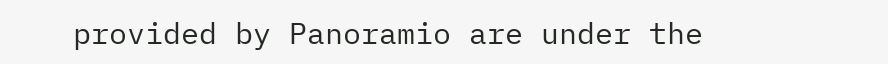provided by Panoramio are under the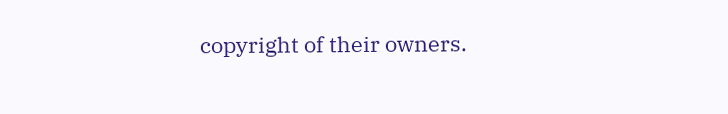copyright of their owners.